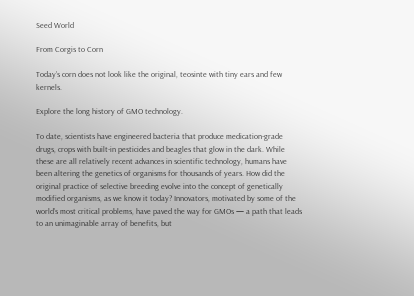Seed World

From Corgis to Corn

Today’s corn does not look like the original, teosinte with tiny ears and few kernels.

Explore the long history of GMO technology.

To date, scientists have engineered bacteria that produce medication-grade drugs, crops with built-in pesticides and beagles that glow in the dark. While these are all relatively recent advances in scientific technology, humans have been altering the genetics of organisms for thousands of years. How did the original practice of selective breeding evolve into the concept of genetically modified organisms, as we know it today? Innovators, motivated by some of the world’s most critical problems, have paved the way for GMOs — a path that leads to an unimaginable array of benefits, but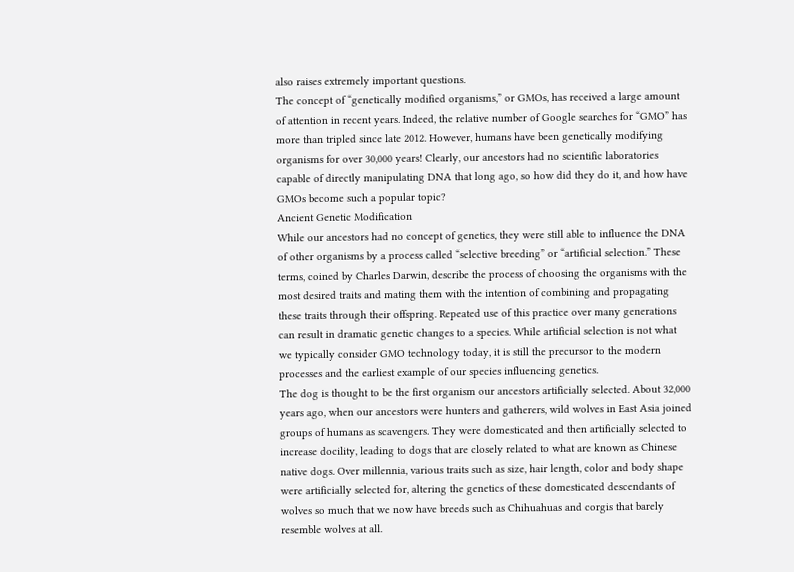also raises extremely important questions.
The concept of “genetically modified organisms,” or GMOs, has received a large amount of attention in recent years. Indeed, the relative number of Google searches for “GMO” has more than tripled since late 2012. However, humans have been genetically modifying organisms for over 30,000 years! Clearly, our ancestors had no scientific laboratories capable of directly manipulating DNA that long ago, so how did they do it, and how have GMOs become such a popular topic?
Ancient Genetic Modification
While our ancestors had no concept of genetics, they were still able to influence the DNA of other organisms by a process called “selective breeding” or “artificial selection.” These terms, coined by Charles Darwin, describe the process of choosing the organisms with the most desired traits and mating them with the intention of combining and propagating these traits through their offspring. Repeated use of this practice over many generations can result in dramatic genetic changes to a species. While artificial selection is not what we typically consider GMO technology today, it is still the precursor to the modern processes and the earliest example of our species influencing genetics.
The dog is thought to be the first organism our ancestors artificially selected. About 32,000 years ago, when our ancestors were hunters and gatherers, wild wolves in East Asia joined groups of humans as scavengers. They were domesticated and then artificially selected to increase docility, leading to dogs that are closely related to what are known as Chinese native dogs. Over millennia, various traits such as size, hair length, color and body shape were artificially selected for, altering the genetics of these domesticated descendants of wolves so much that we now have breeds such as Chihuahuas and corgis that barely resemble wolves at all.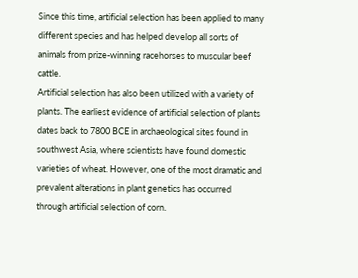Since this time, artificial selection has been applied to many different species and has helped develop all sorts of animals from prize-winning racehorses to muscular beef cattle.
Artificial selection has also been utilized with a variety of plants. The earliest evidence of artificial selection of plants dates back to 7800 BCE in archaeological sites found in southwest Asia, where scientists have found domestic varieties of wheat. However, one of the most dramatic and prevalent alterations in plant genetics has occurred through artificial selection of corn.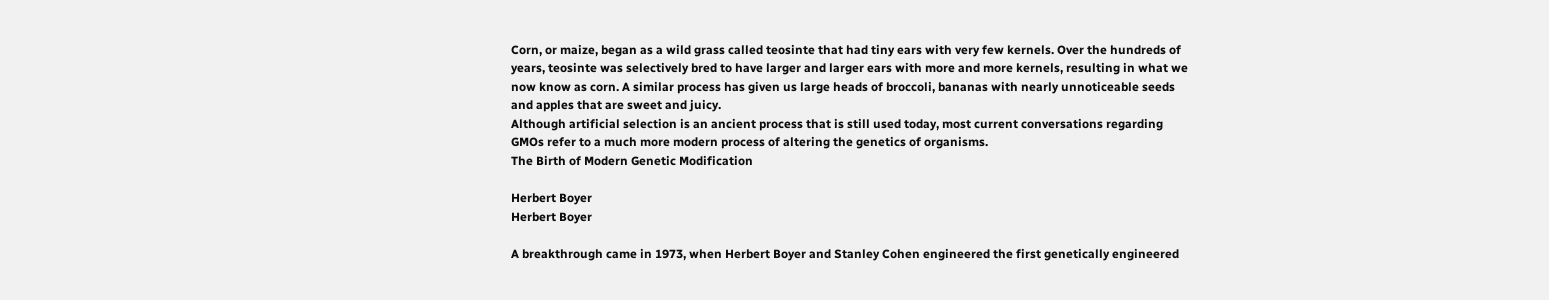Corn, or maize, began as a wild grass called teosinte that had tiny ears with very few kernels. Over the hundreds of years, teosinte was selectively bred to have larger and larger ears with more and more kernels, resulting in what we now know as corn. A similar process has given us large heads of broccoli, bananas with nearly unnoticeable seeds and apples that are sweet and juicy.
Although artificial selection is an ancient process that is still used today, most current conversations regarding GMOs refer to a much more modern process of altering the genetics of organisms.
The Birth of Modern Genetic Modification

Herbert Boyer
Herbert Boyer

A breakthrough came in 1973, when Herbert Boyer and Stanley Cohen engineered the first genetically engineered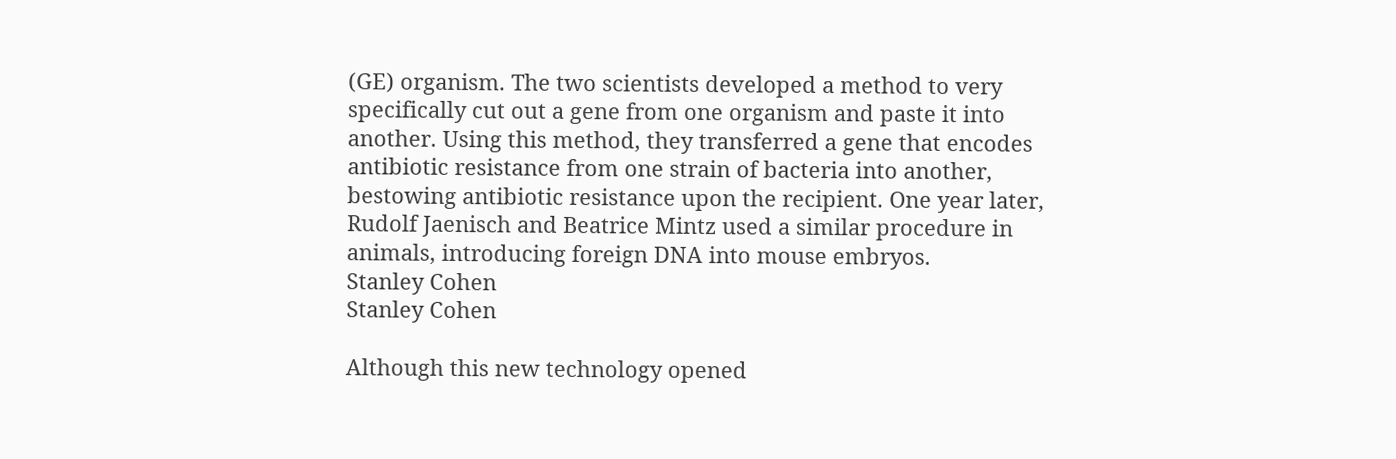(GE) organism. The two scientists developed a method to very specifically cut out a gene from one organism and paste it into another. Using this method, they transferred a gene that encodes antibiotic resistance from one strain of bacteria into another, bestowing antibiotic resistance upon the recipient. One year later, Rudolf Jaenisch and Beatrice Mintz used a similar procedure in animals, introducing foreign DNA into mouse embryos.
Stanley Cohen
Stanley Cohen

Although this new technology opened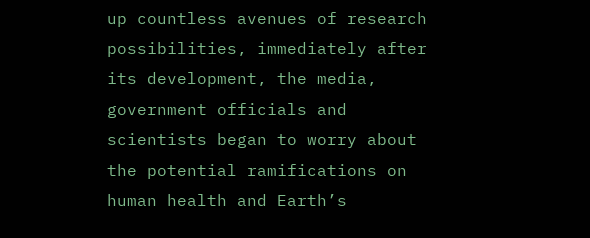up countless avenues of research possibilities, immediately after its development, the media, government officials and scientists began to worry about the potential ramifications on human health and Earth’s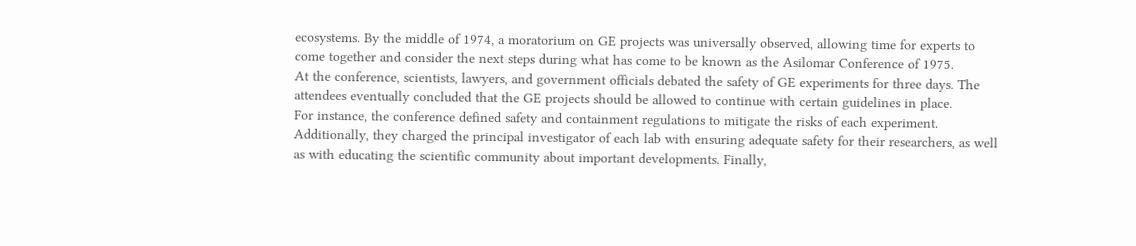ecosystems. By the middle of 1974, a moratorium on GE projects was universally observed, allowing time for experts to come together and consider the next steps during what has come to be known as the Asilomar Conference of 1975.
At the conference, scientists, lawyers, and government officials debated the safety of GE experiments for three days. The attendees eventually concluded that the GE projects should be allowed to continue with certain guidelines in place.
For instance, the conference defined safety and containment regulations to mitigate the risks of each experiment. Additionally, they charged the principal investigator of each lab with ensuring adequate safety for their researchers, as well as with educating the scientific community about important developments. Finally,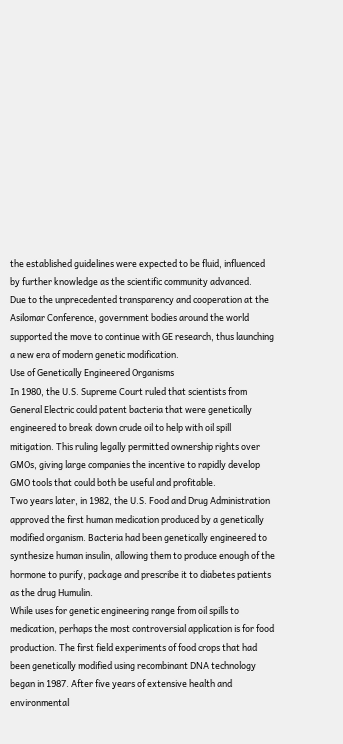the established guidelines were expected to be fluid, influenced by further knowledge as the scientific community advanced.
Due to the unprecedented transparency and cooperation at the Asilomar Conference, government bodies around the world supported the move to continue with GE research, thus launching a new era of modern genetic modification.
Use of Genetically Engineered Organisms
In 1980, the U.S. Supreme Court ruled that scientists from General Electric could patent bacteria that were genetically engineered to break down crude oil to help with oil spill mitigation. This ruling legally permitted ownership rights over GMOs, giving large companies the incentive to rapidly develop GMO tools that could both be useful and profitable.
Two years later, in 1982, the U.S. Food and Drug Administration approved the first human medication produced by a genetically modified organism. Bacteria had been genetically engineered to synthesize human insulin, allowing them to produce enough of the hormone to purify, package and prescribe it to diabetes patients as the drug Humulin.
While uses for genetic engineering range from oil spills to medication, perhaps the most controversial application is for food production. The first field experiments of food crops that had been genetically modified using recombinant DNA technology began in 1987. After five years of extensive health and environmental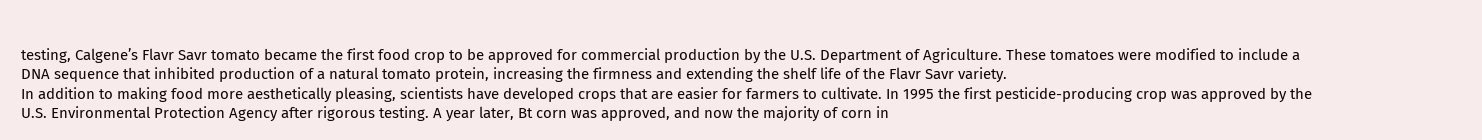testing, Calgene’s Flavr Savr tomato became the first food crop to be approved for commercial production by the U.S. Department of Agriculture. These tomatoes were modified to include a DNA sequence that inhibited production of a natural tomato protein, increasing the firmness and extending the shelf life of the Flavr Savr variety.
In addition to making food more aesthetically pleasing, scientists have developed crops that are easier for farmers to cultivate. In 1995 the first pesticide-producing crop was approved by the U.S. Environmental Protection Agency after rigorous testing. A year later, Bt corn was approved, and now the majority of corn in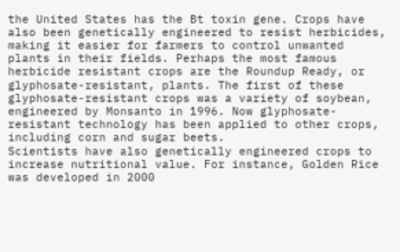the United States has the Bt toxin gene. Crops have also been genetically engineered to resist herbicides, making it easier for farmers to control unwanted plants in their fields. Perhaps the most famous herbicide resistant crops are the Roundup Ready, or glyphosate-resistant, plants. The first of these glyphosate-resistant crops was a variety of soybean, engineered by Monsanto in 1996. Now glyphosate-resistant technology has been applied to other crops, including corn and sugar beets.
Scientists have also genetically engineered crops to increase nutritional value. For instance, Golden Rice was developed in 2000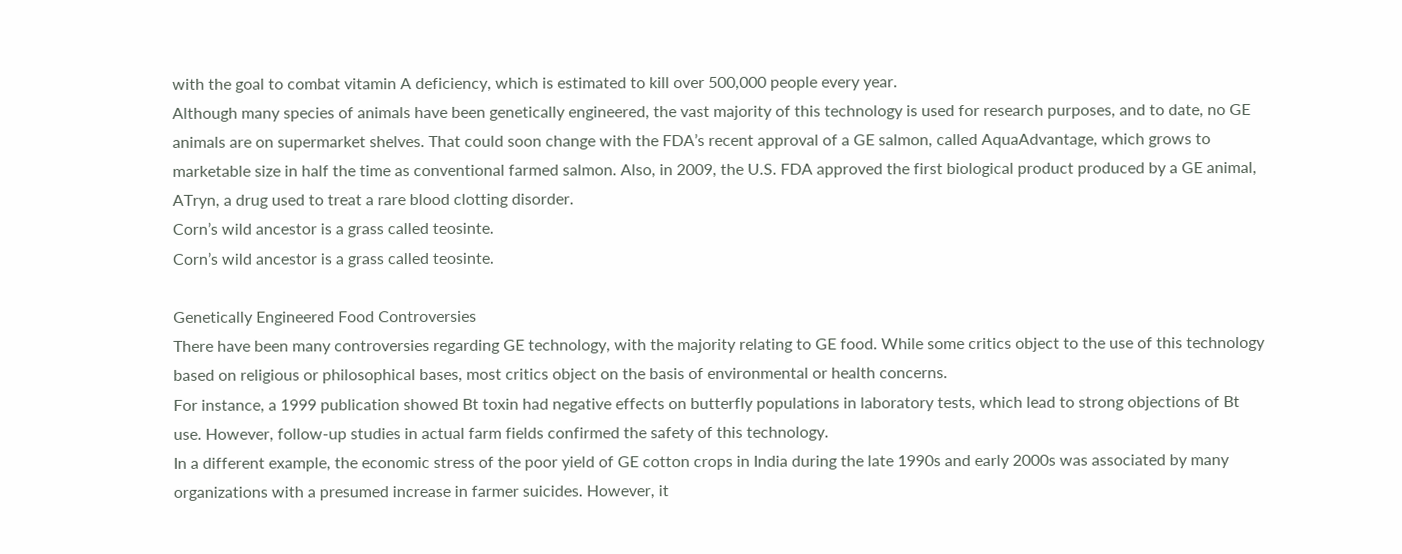with the goal to combat vitamin A deficiency, which is estimated to kill over 500,000 people every year.
Although many species of animals have been genetically engineered, the vast majority of this technology is used for research purposes, and to date, no GE animals are on supermarket shelves. That could soon change with the FDA’s recent approval of a GE salmon, called AquaAdvantage, which grows to marketable size in half the time as conventional farmed salmon. Also, in 2009, the U.S. FDA approved the first biological product produced by a GE animal, ATryn, a drug used to treat a rare blood clotting disorder.
Corn’s wild ancestor is a grass called teosinte.
Corn’s wild ancestor is a grass called teosinte.

Genetically Engineered Food Controversies
There have been many controversies regarding GE technology, with the majority relating to GE food. While some critics object to the use of this technology based on religious or philosophical bases, most critics object on the basis of environmental or health concerns.
For instance, a 1999 publication showed Bt toxin had negative effects on butterfly populations in laboratory tests, which lead to strong objections of Bt use. However, follow-up studies in actual farm fields confirmed the safety of this technology.
In a different example, the economic stress of the poor yield of GE cotton crops in India during the late 1990s and early 2000s was associated by many organizations with a presumed increase in farmer suicides. However, it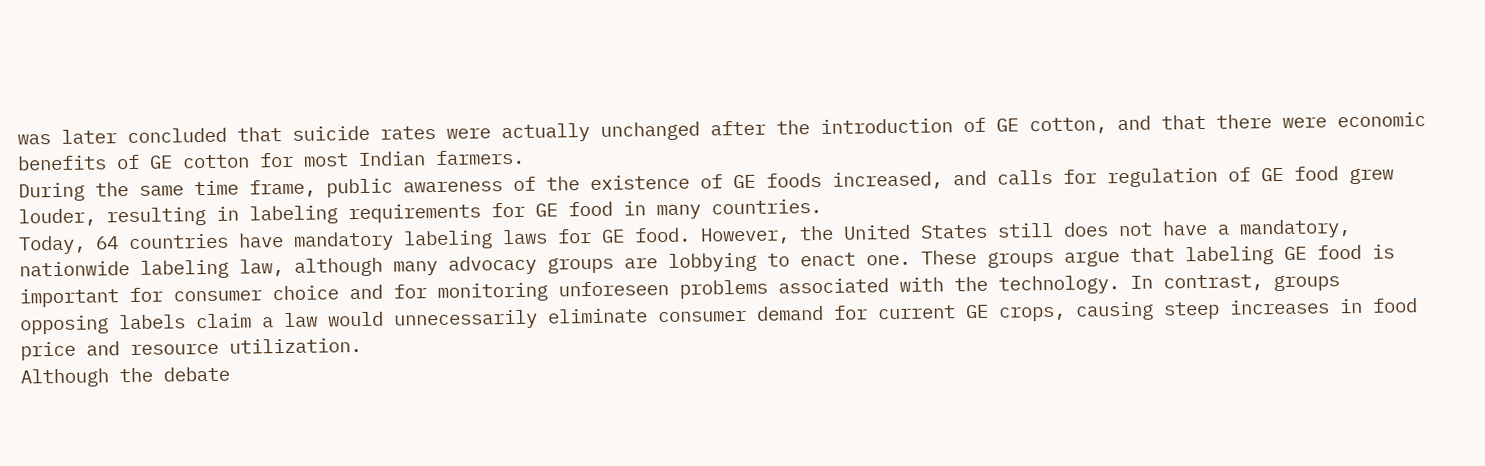was later concluded that suicide rates were actually unchanged after the introduction of GE cotton, and that there were economic benefits of GE cotton for most Indian farmers.
During the same time frame, public awareness of the existence of GE foods increased, and calls for regulation of GE food grew louder, resulting in labeling requirements for GE food in many countries.
Today, 64 countries have mandatory labeling laws for GE food. However, the United States still does not have a mandatory, nationwide labeling law, although many advocacy groups are lobbying to enact one. These groups argue that labeling GE food is important for consumer choice and for monitoring unforeseen problems associated with the technology. In contrast, groups opposing labels claim a law would unnecessarily eliminate consumer demand for current GE crops, causing steep increases in food price and resource utilization.
Although the debate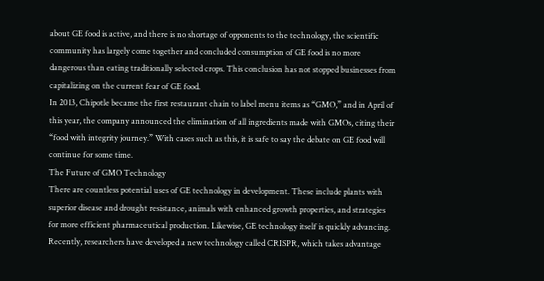about GE food is active, and there is no shortage of opponents to the technology, the scientific community has largely come together and concluded consumption of GE food is no more dangerous than eating traditionally selected crops. This conclusion has not stopped businesses from capitalizing on the current fear of GE food.
In 2013, Chipotle became the first restaurant chain to label menu items as “GMO,” and in April of this year, the company announced the elimination of all ingredients made with GMOs, citing their “food with integrity journey.” With cases such as this, it is safe to say the debate on GE food will continue for some time.
The Future of GMO Technology
There are countless potential uses of GE technology in development. These include plants with superior disease and drought resistance, animals with enhanced growth properties, and strategies for more efficient pharmaceutical production. Likewise, GE technology itself is quickly advancing.
Recently, researchers have developed a new technology called CRISPR, which takes advantage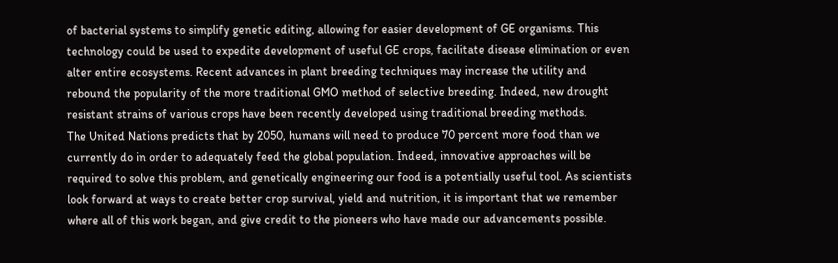of bacterial systems to simplify genetic editing, allowing for easier development of GE organisms. This technology could be used to expedite development of useful GE crops, facilitate disease elimination or even alter entire ecosystems. Recent advances in plant breeding techniques may increase the utility and rebound the popularity of the more traditional GMO method of selective breeding. Indeed, new drought resistant strains of various crops have been recently developed using traditional breeding methods.
The United Nations predicts that by 2050, humans will need to produce 70 percent more food than we currently do in order to adequately feed the global population. Indeed, innovative approaches will be required to solve this problem, and genetically engineering our food is a potentially useful tool. As scientists look forward at ways to create better crop survival, yield and nutrition, it is important that we remember where all of this work began, and give credit to the pioneers who have made our advancements possible.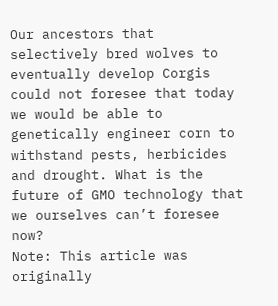Our ancestors that selectively bred wolves to eventually develop Corgis could not foresee that today we would be able to genetically engineer corn to withstand pests, herbicides and drought. What is the future of GMO technology that we ourselves can’t foresee now?
Note: This article was originally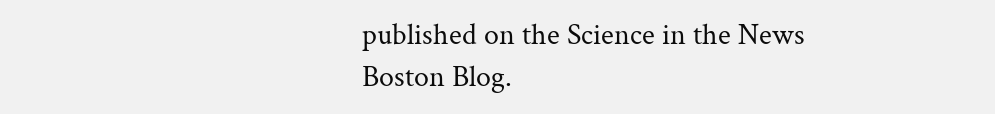published on the Science in the News Boston Blog.